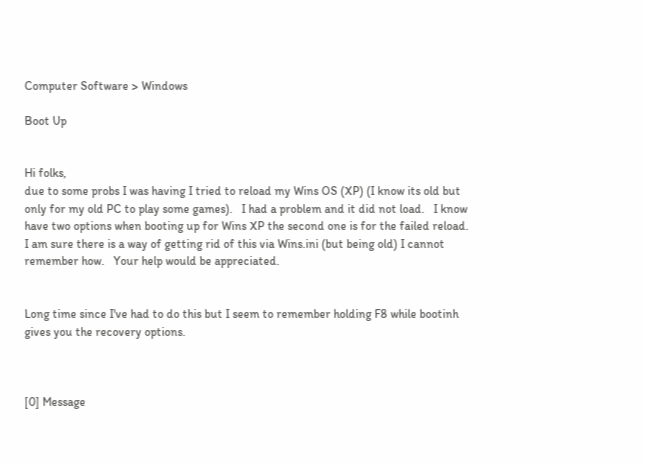Computer Software > Windows

Boot Up


Hi folks,
due to some probs I was having I tried to reload my Wins OS (XP) (I know its old but only for my old PC to play some games).   I had a problem and it did not load.   I know have two options when booting up for Wins XP the second one is for the failed reload.   I am sure there is a way of getting rid of this via Wins.ini (but being old) I cannot remember how.   Your help would be appreciated.


Long time since I've had to do this but I seem to remember holding F8 while bootinh gives you the recovery options.



[0] Message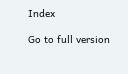Index

Go to full version